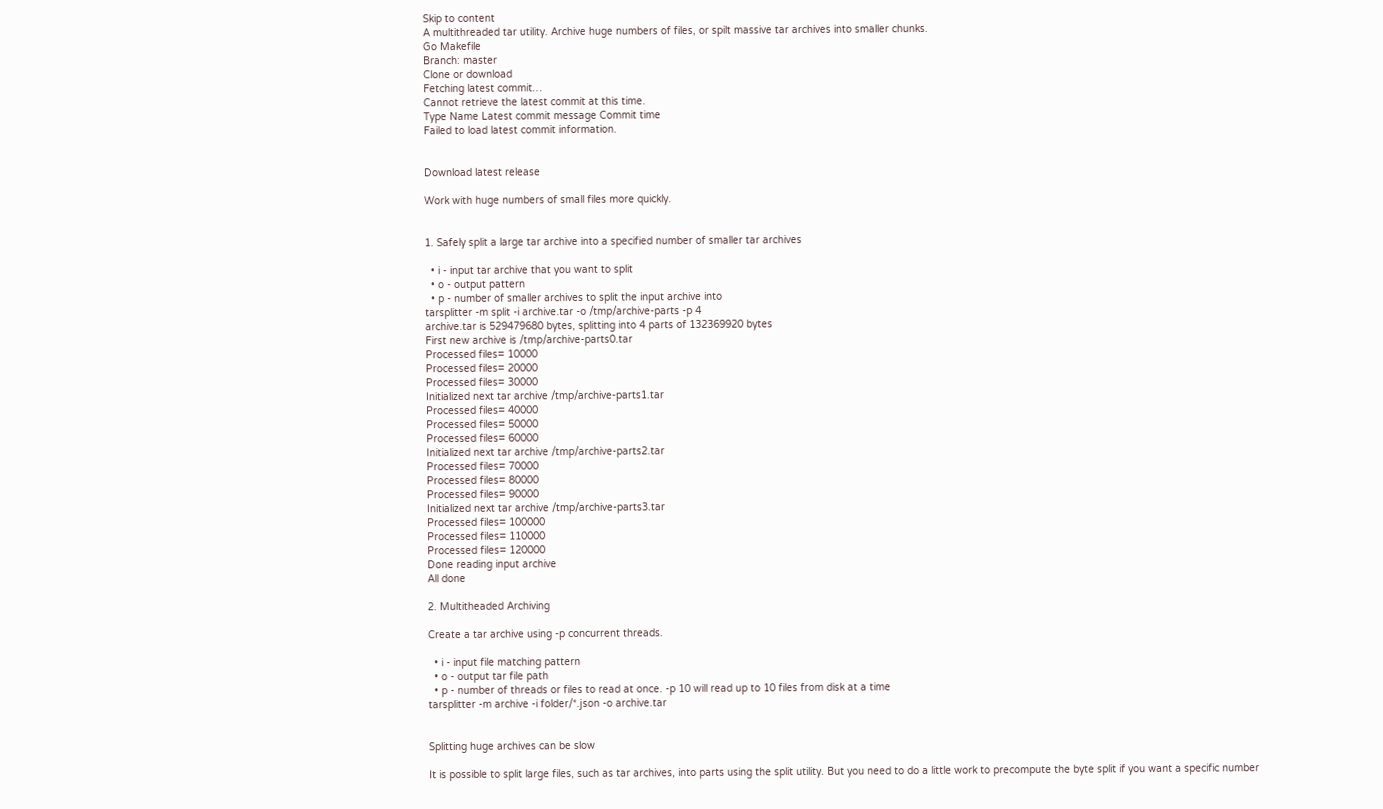Skip to content
A multithreaded tar utility. Archive huge numbers of files, or spilt massive tar archives into smaller chunks.
Go Makefile
Branch: master
Clone or download
Fetching latest commit…
Cannot retrieve the latest commit at this time.
Type Name Latest commit message Commit time
Failed to load latest commit information.


Download latest release

Work with huge numbers of small files more quickly.


1. Safely split a large tar archive into a specified number of smaller tar archives

  • i - input tar archive that you want to split
  • o - output pattern
  • p - number of smaller archives to split the input archive into
tarsplitter -m split -i archive.tar -o /tmp/archive-parts -p 4
archive.tar is 529479680 bytes, splitting into 4 parts of 132369920 bytes
First new archive is /tmp/archive-parts0.tar
Processed files= 10000
Processed files= 20000
Processed files= 30000
Initialized next tar archive /tmp/archive-parts1.tar
Processed files= 40000
Processed files= 50000
Processed files= 60000
Initialized next tar archive /tmp/archive-parts2.tar
Processed files= 70000
Processed files= 80000
Processed files= 90000
Initialized next tar archive /tmp/archive-parts3.tar
Processed files= 100000
Processed files= 110000
Processed files= 120000
Done reading input archive
All done

2. Multitheaded Archiving

Create a tar archive using -p concurrent threads.

  • i - input file matching pattern
  • o - output tar file path
  • p - number of threads or files to read at once. -p 10 will read up to 10 files from disk at a time
tarsplitter -m archive -i folder/*.json -o archive.tar


Splitting huge archives can be slow

It is possible to split large files, such as tar archives, into parts using the split utility. But you need to do a little work to precompute the byte split if you want a specific number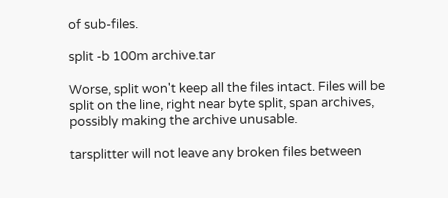of sub-files.

split -b 100m archive.tar

Worse, split won't keep all the files intact. Files will be split on the line, right near byte split, span archives, possibly making the archive unusable.

tarsplitter will not leave any broken files between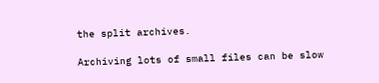the split archives.

Archiving lots of small files can be slow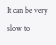It can be very slow to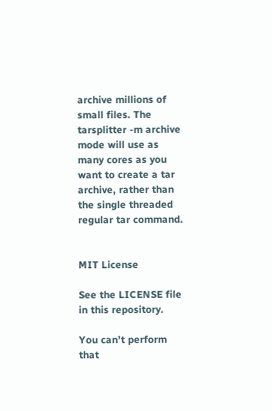archive millions of small files. The tarsplitter -m archive mode will use as many cores as you want to create a tar archive, rather than the single threaded regular tar command.


MIT License

See the LICENSE file in this repository.

You can’t perform that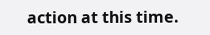action at this time.